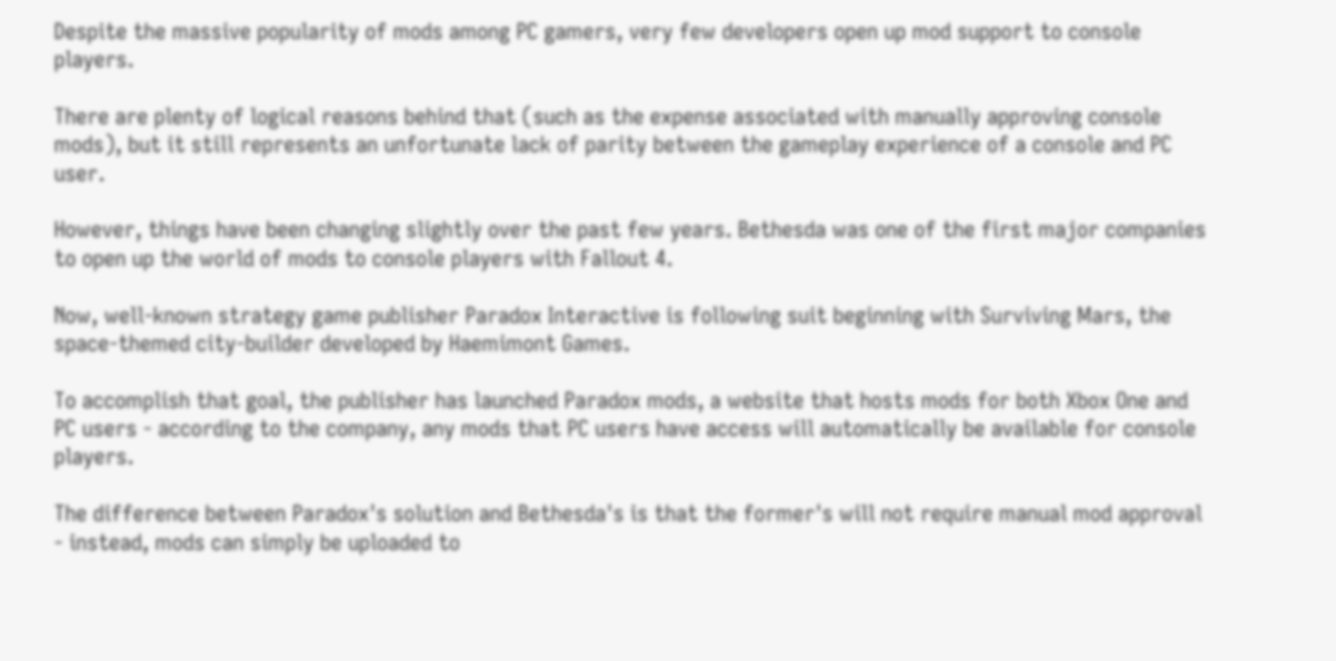Despite the massive popularity of mods among PC gamers, very few developers open up mod support to console players.

There are plenty of logical reasons behind that (such as the expense associated with manually approving console mods), but it still represents an unfortunate lack of parity between the gameplay experience of a console and PC user.

However, things have been changing slightly over the past few years. Bethesda was one of the first major companies to open up the world of mods to console players with Fallout 4.

Now, well-known strategy game publisher Paradox Interactive is following suit beginning with Surviving Mars, the space-themed city-builder developed by Haemimont Games.

To accomplish that goal, the publisher has launched Paradox mods, a website that hosts mods for both Xbox One and PC users - according to the company, any mods that PC users have access will automatically be available for console players.

The difference between Paradox's solution and Bethesda's is that the former's will not require manual mod approval - instead, mods can simply be uploaded to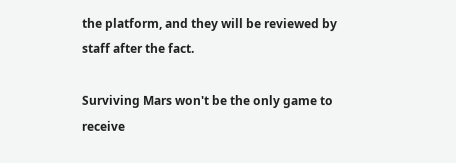the platform, and they will be reviewed by staff after the fact.

Surviving Mars won't be the only game to receive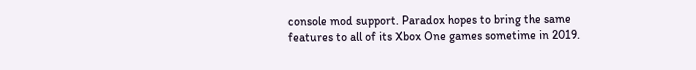console mod support. Paradox hopes to bring the same features to all of its Xbox One games sometime in 2019.